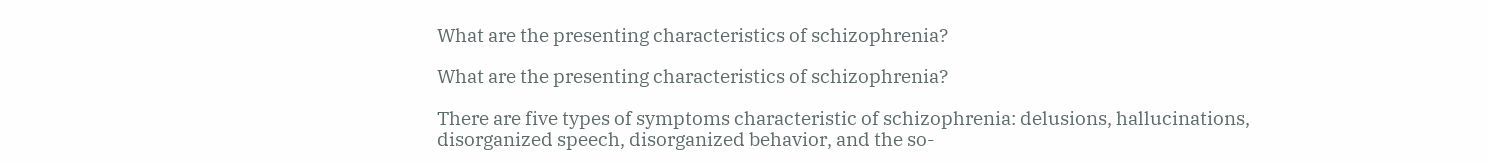What are the presenting characteristics of schizophrenia?

What are the presenting characteristics of schizophrenia?

There are five types of symptoms characteristic of schizophrenia: delusions, hallucinations, disorganized speech, disorganized behavior, and the so-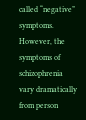called “negative” symptoms. However, the symptoms of schizophrenia vary dramatically from person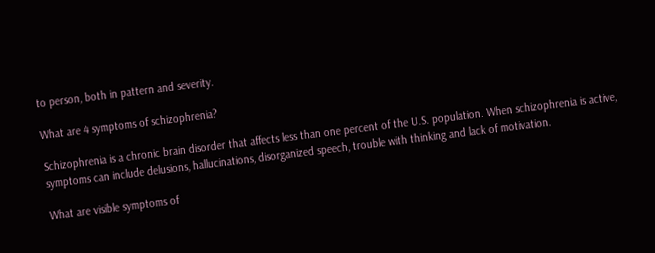to person, both in pattern and severity.

What are 4 symptoms of schizophrenia?

Schizophrenia is a chronic brain disorder that affects less than one percent of the U.S. population. When schizophrenia is active, symptoms can include delusions, hallucinations, disorganized speech, trouble with thinking and lack of motivation.

What are visible symptoms of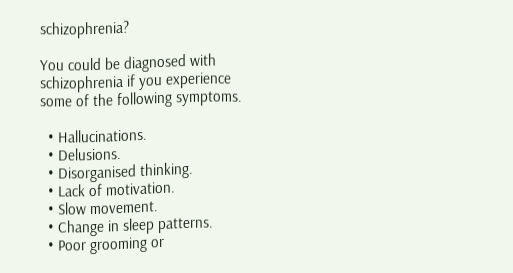schizophrenia?

You could be diagnosed with schizophrenia if you experience some of the following symptoms.

  • Hallucinations.
  • Delusions.
  • Disorganised thinking.
  • Lack of motivation.
  • Slow movement.
  • Change in sleep patterns.
  • Poor grooming or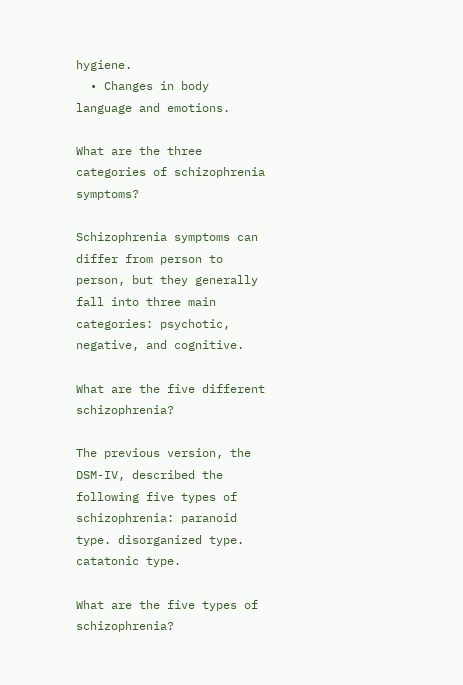hygiene.
  • Changes in body language and emotions.

What are the three categories of schizophrenia symptoms?

Schizophrenia symptoms can differ from person to person, but they generally fall into three main categories: psychotic, negative, and cognitive.

What are the five different schizophrenia?

The previous version, the DSM-IV, described the following five types of schizophrenia: paranoid type. disorganized type. catatonic type.

What are the five types of schizophrenia?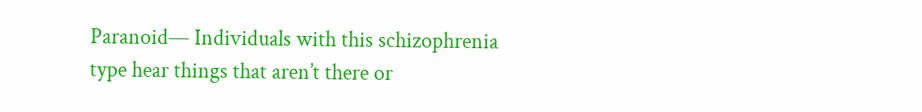Paranoid— Individuals with this schizophrenia type hear things that aren’t there or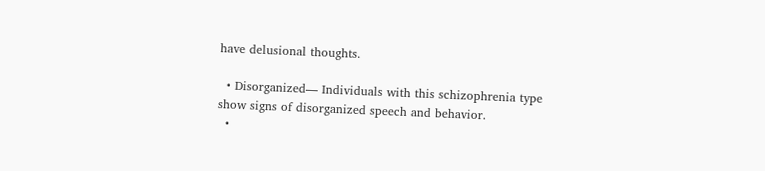have delusional thoughts.

  • Disorganized— Individuals with this schizophrenia type show signs of disorganized speech and behavior.
  •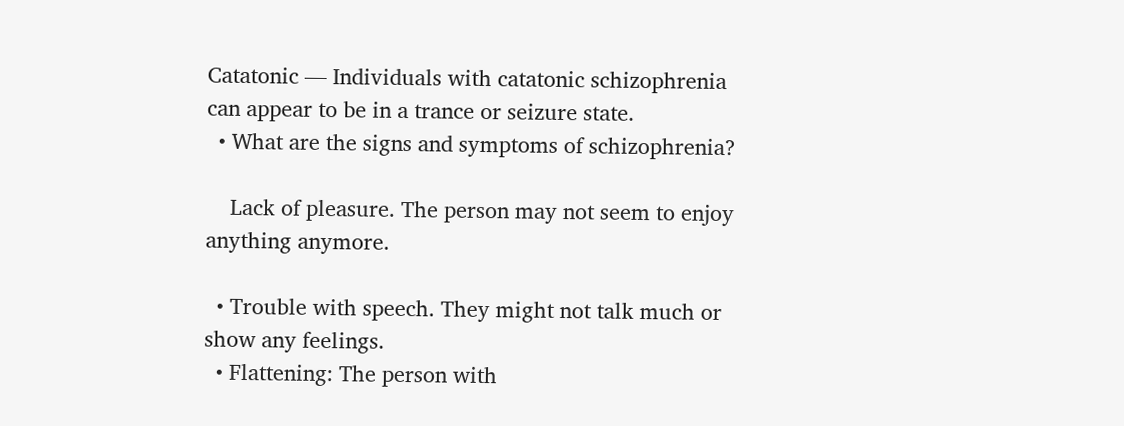Catatonic — Individuals with catatonic schizophrenia can appear to be in a trance or seizure state.
  • What are the signs and symptoms of schizophrenia?

    Lack of pleasure. The person may not seem to enjoy anything anymore.

  • Trouble with speech. They might not talk much or show any feelings.
  • Flattening: The person with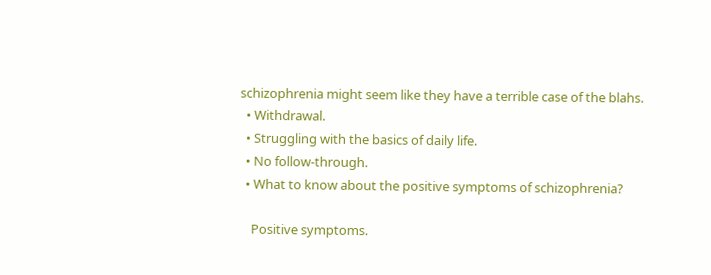schizophrenia might seem like they have a terrible case of the blahs.
  • Withdrawal.
  • Struggling with the basics of daily life.
  • No follow-through.
  • What to know about the positive symptoms of schizophrenia?

    Positive symptoms.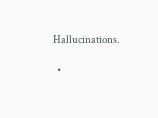Hallucinations.

  •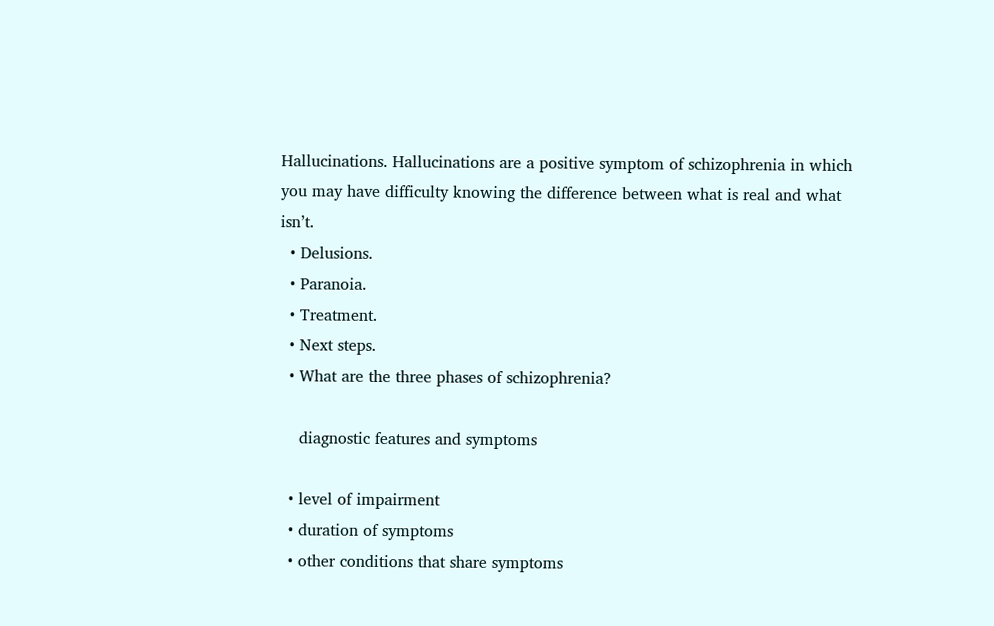Hallucinations. Hallucinations are a positive symptom of schizophrenia in which you may have difficulty knowing the difference between what is real and what isn’t.
  • Delusions.
  • Paranoia.
  • Treatment.
  • Next steps.
  • What are the three phases of schizophrenia?

    diagnostic features and symptoms

  • level of impairment
  • duration of symptoms
  • other conditions that share symptoms